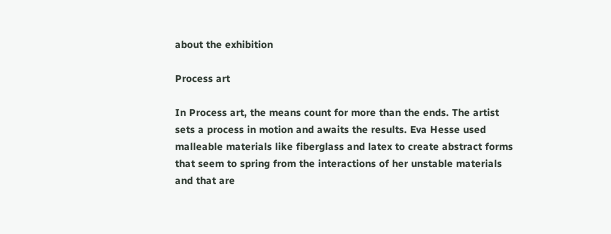about the exhibition

Process art

In Process art, the means count for more than the ends. The artist sets a process in motion and awaits the results. Eva Hesse used malleable materials like fiberglass and latex to create abstract forms that seem to spring from the interactions of her unstable materials and that are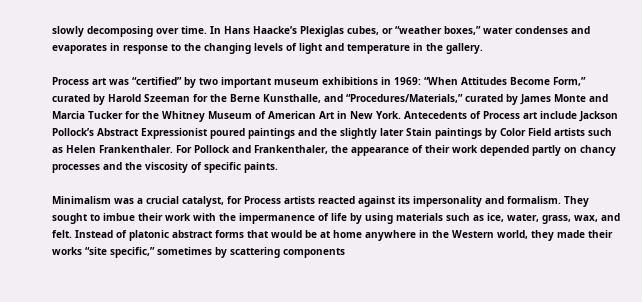slowly decomposing over time. In Hans Haacke’s Plexiglas cubes, or “weather boxes,” water condenses and evaporates in response to the changing levels of light and temperature in the gallery.

Process art was “certified” by two important museum exhibitions in 1969: “When Attitudes Become Form,” curated by Harold Szeeman for the Berne Kunsthalle, and “Procedures/Materials,” curated by James Monte and Marcia Tucker for the Whitney Museum of American Art in New York. Antecedents of Process art include Jackson Pollock’s Abstract Expressionist poured paintings and the slightly later Stain paintings by Color Field artists such as Helen Frankenthaler. For Pollock and Frankenthaler, the appearance of their work depended partly on chancy processes and the viscosity of specific paints.

Minimalism was a crucial catalyst, for Process artists reacted against its impersonality and formalism. They sought to imbue their work with the impermanence of life by using materials such as ice, water, grass, wax, and felt. Instead of platonic abstract forms that would be at home anywhere in the Western world, they made their works “site specific,” sometimes by scattering components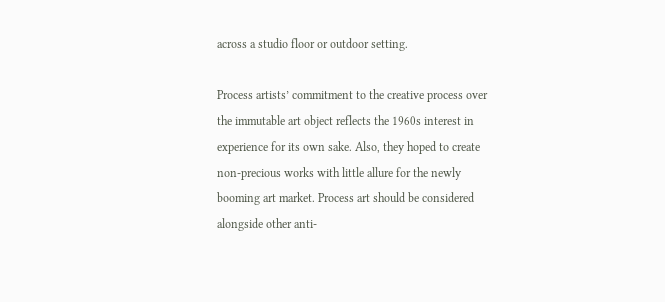across a studio floor or outdoor setting.

Process artists’ commitment to the creative process over the immutable art object reflects the 1960s interest in experience for its own sake. Also, they hoped to create non-precious works with little allure for the newly booming art market. Process art should be considered alongside other anti-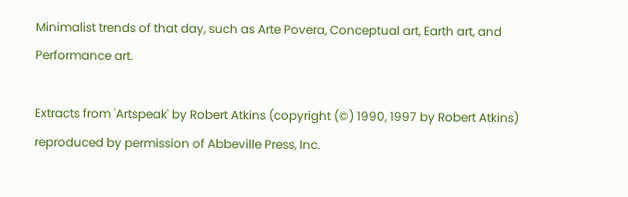Minimalist trends of that day, such as Arte Povera, Conceptual art, Earth art, and Performance art.

Extracts from 'Artspeak' by Robert Atkins (copyright (©) 1990, 1997 by Robert Atkins) reproduced by permission of Abbeville Press, Inc.